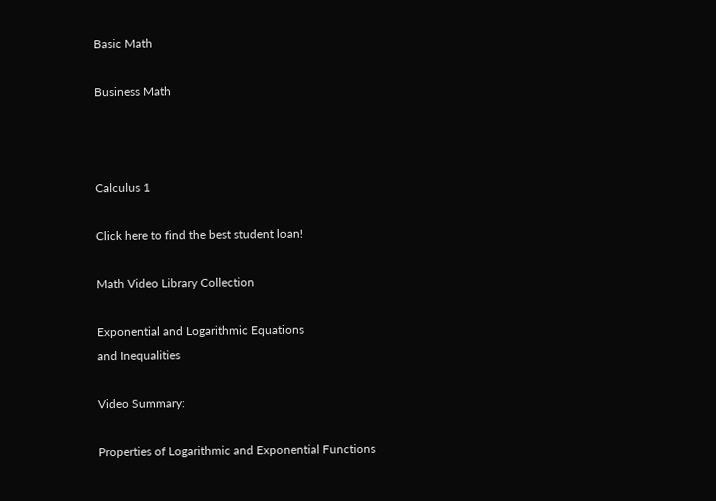Basic Math

Business Math



Calculus 1

Click here to find the best student loan!

Math Video Library Collection

Exponential and Logarithmic Equations
and Inequalities

Video Summary:

Properties of Logarithmic and Exponential Functions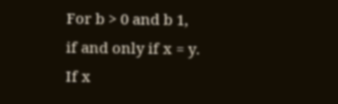For b > 0 and b 1,
if and only if x = y.
If x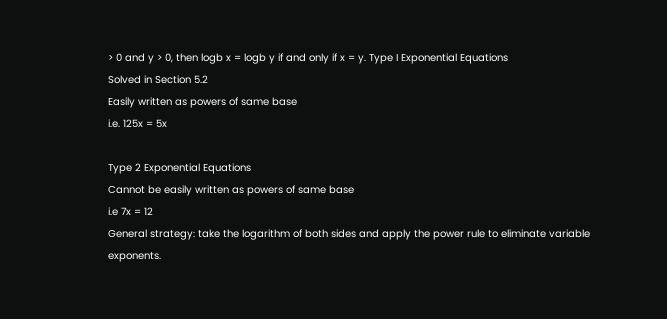> 0 and y > 0, then logb x = logb y if and only if x = y. Type I Exponential Equations
Solved in Section 5.2
Easily written as powers of same base
i.e. 125x = 5x

Type 2 Exponential Equations
Cannot be easily written as powers of same base
i.e 7x = 12
General strategy: take the logarithm of both sides and apply the power rule to eliminate variable exponents.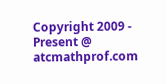Copyright 2009 - Present @ atcmathprof.com